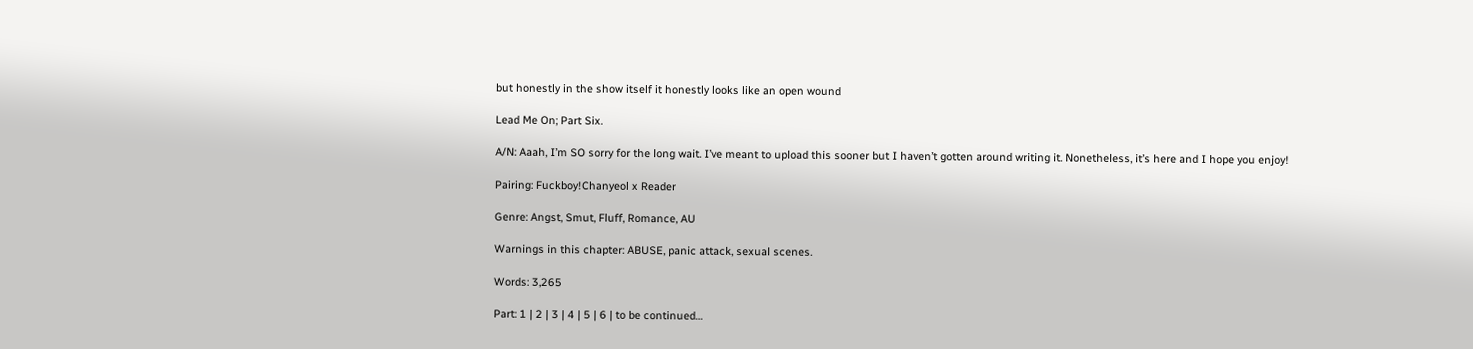but honestly in the show itself it honestly looks like an open wound

Lead Me On; Part Six.

A/N: Aaah, I’m SO sorry for the long wait. I’ve meant to upload this sooner but I haven’t gotten around writing it. Nonetheless, it’s here and I hope you enjoy!

Pairing: Fuckboy!Chanyeol x Reader

Genre: Angst, Smut, Fluff, Romance, AU

Warnings in this chapter: ABUSE, panic attack, sexual scenes.

Words: 3,265

Part: 1 | 2 | 3 | 4 | 5 | 6 | to be continued…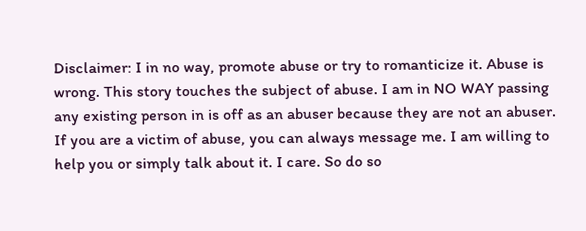Disclaimer: I in no way, promote abuse or try to romanticize it. Abuse is wrong. This story touches the subject of abuse. I am in NO WAY passing any existing person in is off as an abuser because they are not an abuser. If you are a victim of abuse, you can always message me. I am willing to help you or simply talk about it. I care. So do so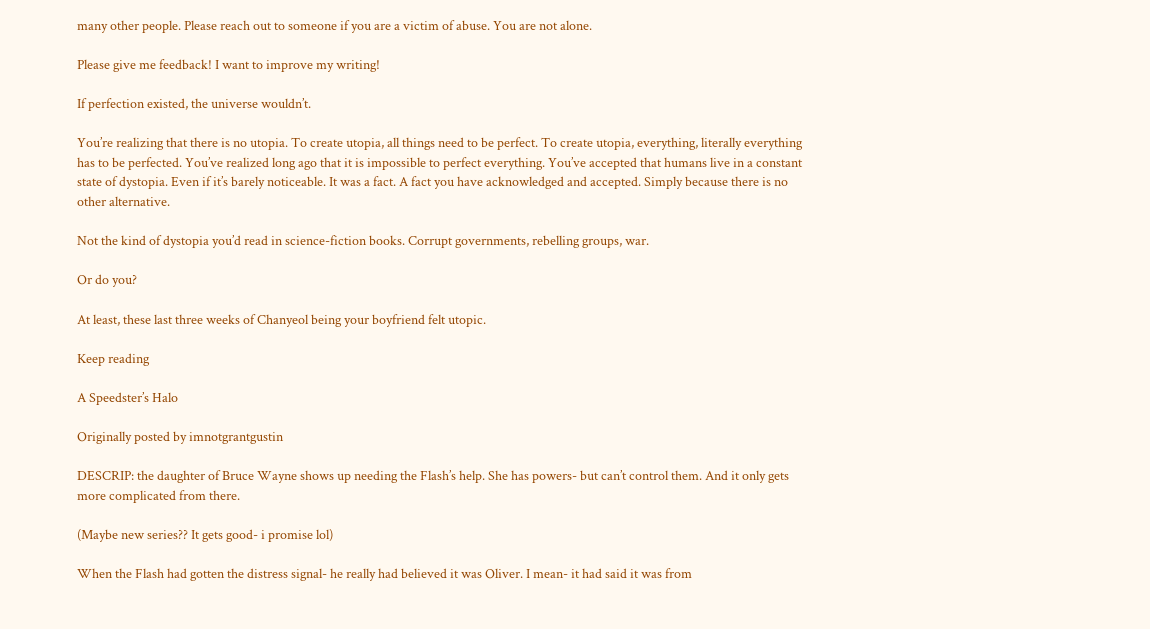many other people. Please reach out to someone if you are a victim of abuse. You are not alone.

Please give me feedback! I want to improve my writing!

If perfection existed, the universe wouldn’t.

You’re realizing that there is no utopia. To create utopia, all things need to be perfect. To create utopia, everything, literally everything has to be perfected. You’ve realized long ago that it is impossible to perfect everything. You’ve accepted that humans live in a constant state of dystopia. Even if it’s barely noticeable. It was a fact. A fact you have acknowledged and accepted. Simply because there is no other alternative.

Not the kind of dystopia you’d read in science-fiction books. Corrupt governments, rebelling groups, war.

Or do you?

At least, these last three weeks of Chanyeol being your boyfriend felt utopic.

Keep reading

A Speedster’s Halo

Originally posted by imnotgrantgustin

DESCRIP: the daughter of Bruce Wayne shows up needing the Flash’s help. She has powers- but can’t control them. And it only gets more complicated from there.

(Maybe new series?? It gets good- i promise lol)

When the Flash had gotten the distress signal- he really had believed it was Oliver. I mean- it had said it was from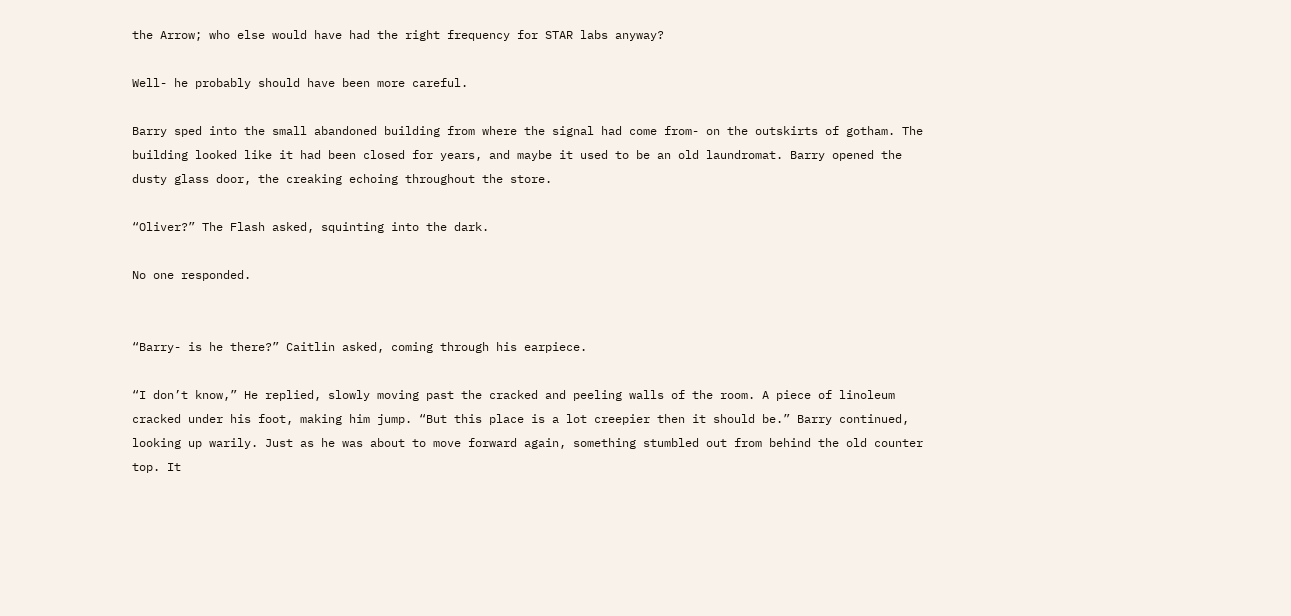the Arrow; who else would have had the right frequency for STAR labs anyway?

Well- he probably should have been more careful.

Barry sped into the small abandoned building from where the signal had come from- on the outskirts of gotham. The building looked like it had been closed for years, and maybe it used to be an old laundromat. Barry opened the dusty glass door, the creaking echoing throughout the store.

“Oliver?” The Flash asked, squinting into the dark.

No one responded.


“Barry- is he there?” Caitlin asked, coming through his earpiece.

“I don’t know,” He replied, slowly moving past the cracked and peeling walls of the room. A piece of linoleum cracked under his foot, making him jump. “But this place is a lot creepier then it should be.” Barry continued, looking up warily. Just as he was about to move forward again, something stumbled out from behind the old counter top. It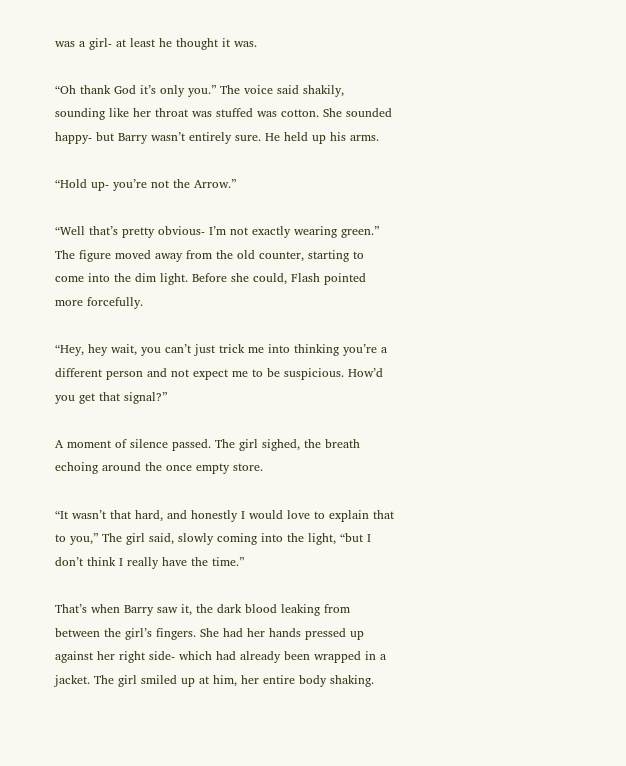was a girl- at least he thought it was.

“Oh thank God it’s only you.” The voice said shakily, sounding like her throat was stuffed was cotton. She sounded happy- but Barry wasn’t entirely sure. He held up his arms.

“Hold up- you’re not the Arrow.”

“Well that’s pretty obvious- I’m not exactly wearing green.” The figure moved away from the old counter, starting to come into the dim light. Before she could, Flash pointed more forcefully.

“Hey, hey wait, you can’t just trick me into thinking you’re a different person and not expect me to be suspicious. How’d you get that signal?”

A moment of silence passed. The girl sighed, the breath echoing around the once empty store.

“It wasn’t that hard, and honestly I would love to explain that to you,” The girl said, slowly coming into the light, “but I don’t think I really have the time.”

That’s when Barry saw it, the dark blood leaking from between the girl’s fingers. She had her hands pressed up against her right side- which had already been wrapped in a jacket. The girl smiled up at him, her entire body shaking.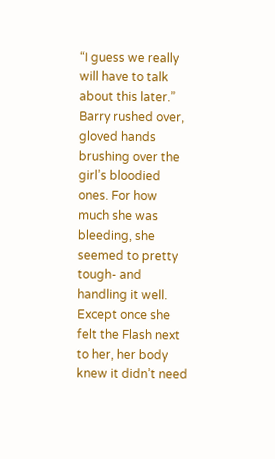“I guess we really will have to talk about this later.” Barry rushed over, gloved hands brushing over the girl’s bloodied ones. For how much she was bleeding, she seemed to pretty tough- and handling it well. Except once she felt the Flash next to her, her body knew it didn’t need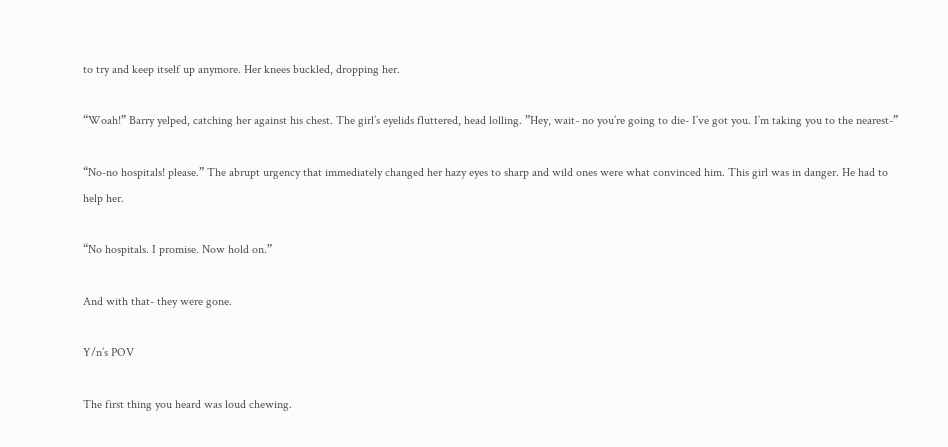to try and keep itself up anymore. Her knees buckled, dropping her.

“Woah!” Barry yelped, catching her against his chest. The girl’s eyelids fluttered, head lolling. ”Hey, wait- no you’re going to die- I’ve got you. I’m taking you to the nearest-”

“No-no hospitals! please.” The abrupt urgency that immediately changed her hazy eyes to sharp and wild ones were what convinced him. This girl was in danger. He had to help her.

“No hospitals. I promise. Now hold on.”

And with that- they were gone.

Y/n’s POV

The first thing you heard was loud chewing.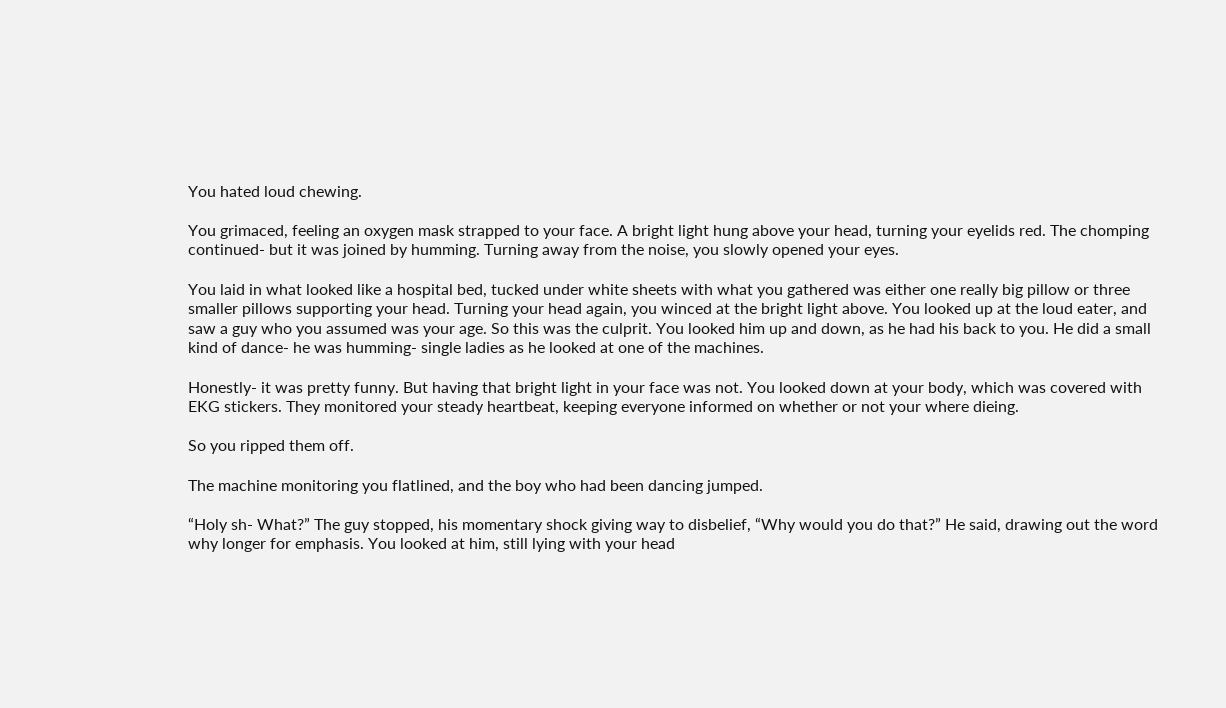You hated loud chewing.

You grimaced, feeling an oxygen mask strapped to your face. A bright light hung above your head, turning your eyelids red. The chomping continued- but it was joined by humming. Turning away from the noise, you slowly opened your eyes.

You laid in what looked like a hospital bed, tucked under white sheets with what you gathered was either one really big pillow or three smaller pillows supporting your head. Turning your head again, you winced at the bright light above. You looked up at the loud eater, and saw a guy who you assumed was your age. So this was the culprit. You looked him up and down, as he had his back to you. He did a small kind of dance- he was humming- single ladies as he looked at one of the machines.

Honestly- it was pretty funny. But having that bright light in your face was not. You looked down at your body, which was covered with EKG stickers. They monitored your steady heartbeat, keeping everyone informed on whether or not your where dieing.

So you ripped them off.

The machine monitoring you flatlined, and the boy who had been dancing jumped.

“Holy sh- What?” The guy stopped, his momentary shock giving way to disbelief, “Why would you do that?” He said, drawing out the word why longer for emphasis. You looked at him, still lying with your head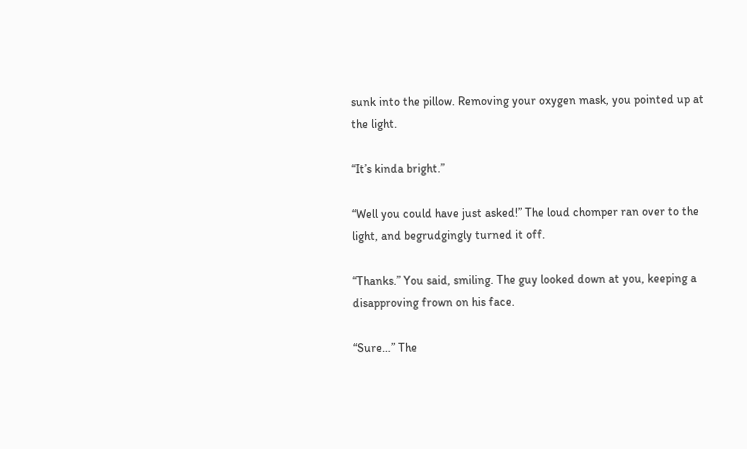sunk into the pillow. Removing your oxygen mask, you pointed up at the light.

“It’s kinda bright.”

“Well you could have just asked!” The loud chomper ran over to the light, and begrudgingly turned it off.

“Thanks.” You said, smiling. The guy looked down at you, keeping a disapproving frown on his face.

“Sure…” The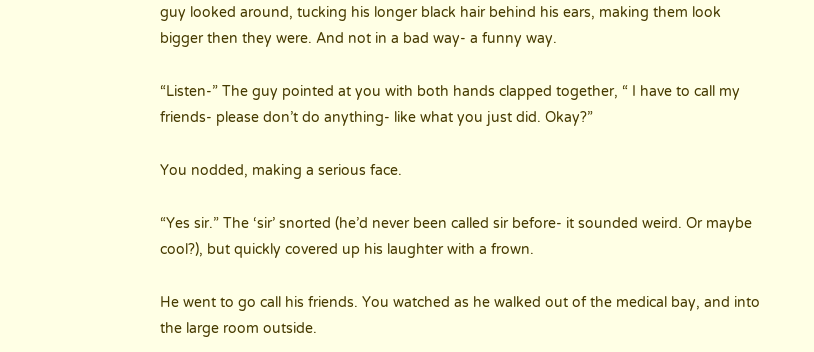guy looked around, tucking his longer black hair behind his ears, making them look bigger then they were. And not in a bad way- a funny way.

“Listen-” The guy pointed at you with both hands clapped together, “ I have to call my friends- please don’t do anything- like what you just did. Okay?”

You nodded, making a serious face.

“Yes sir.” The ‘sir’ snorted (he’d never been called sir before- it sounded weird. Or maybe cool?), but quickly covered up his laughter with a frown.

He went to go call his friends. You watched as he walked out of the medical bay, and into the large room outside.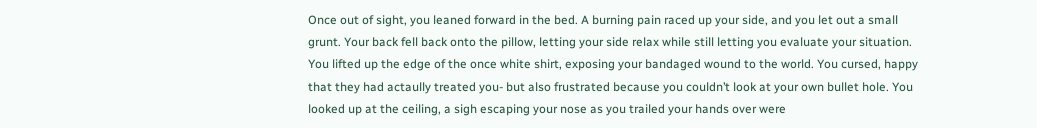Once out of sight, you leaned forward in the bed. A burning pain raced up your side, and you let out a small grunt. Your back fell back onto the pillow, letting your side relax while still letting you evaluate your situation. You lifted up the edge of the once white shirt, exposing your bandaged wound to the world. You cursed, happy that they had actaully treated you- but also frustrated because you couldn’t look at your own bullet hole. You looked up at the ceiling, a sigh escaping your nose as you trailed your hands over were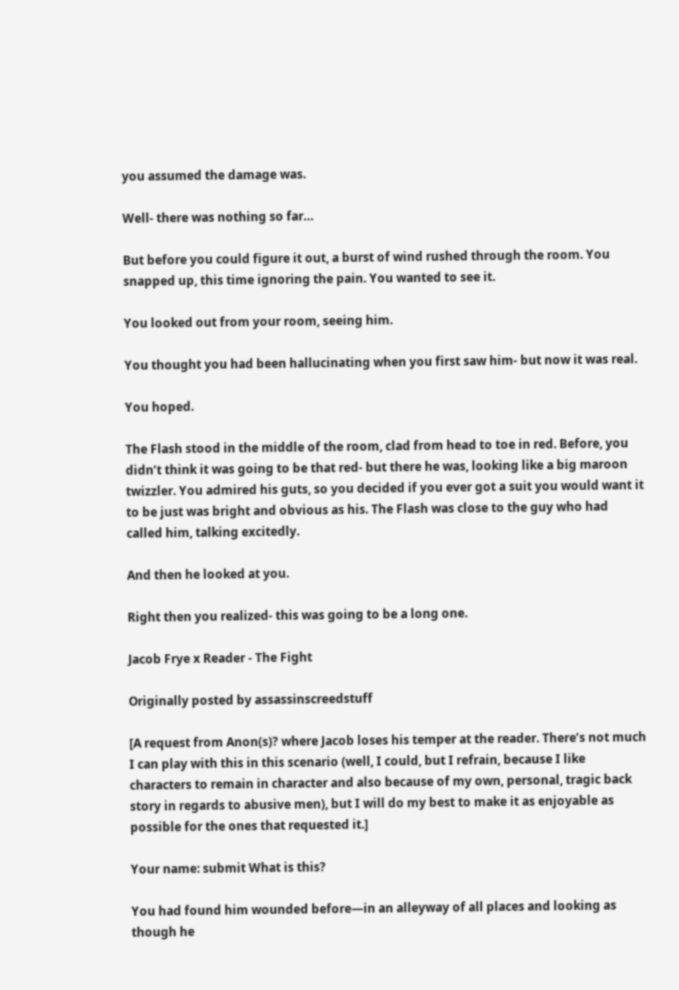you assumed the damage was.

Well- there was nothing so far…

But before you could figure it out, a burst of wind rushed through the room. You snapped up, this time ignoring the pain. You wanted to see it.

You looked out from your room, seeing him.

You thought you had been hallucinating when you first saw him- but now it was real.

You hoped.

The Flash stood in the middle of the room, clad from head to toe in red. Before, you didn’t think it was going to be that red- but there he was, looking like a big maroon twizzler. You admired his guts, so you decided if you ever got a suit you would want it to be just was bright and obvious as his. The Flash was close to the guy who had called him, talking excitedly.

And then he looked at you.

Right then you realized- this was going to be a long one.

Jacob Frye x Reader - The Fight

Originally posted by assassinscreedstuff

[A request from Anon(s)? where Jacob loses his temper at the reader. There’s not much I can play with this in this scenario (well, I could, but I refrain, because I like characters to remain in character and also because of my own, personal, tragic back story in regards to abusive men), but I will do my best to make it as enjoyable as possible for the ones that requested it.]

Your name: submit What is this?

You had found him wounded before—in an alleyway of all places and looking as though he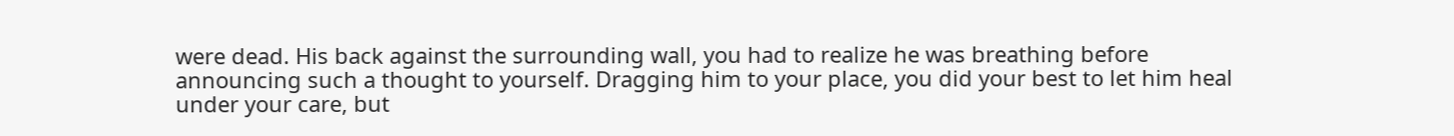were dead. His back against the surrounding wall, you had to realize he was breathing before announcing such a thought to yourself. Dragging him to your place, you did your best to let him heal under your care, but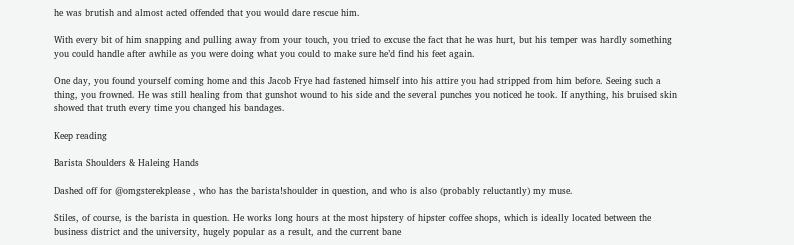he was brutish and almost acted offended that you would dare rescue him.

With every bit of him snapping and pulling away from your touch, you tried to excuse the fact that he was hurt, but his temper was hardly something you could handle after awhile as you were doing what you could to make sure he’d find his feet again.

One day, you found yourself coming home and this Jacob Frye had fastened himself into his attire you had stripped from him before. Seeing such a thing, you frowned. He was still healing from that gunshot wound to his side and the several punches you noticed he took. If anything, his bruised skin showed that truth every time you changed his bandages.

Keep reading

Barista Shoulders & Haleing Hands

Dashed off for @omgsterekplease , who has the barista!shoulder in question, and who is also (probably reluctantly) my muse.

Stiles, of course, is the barista in question. He works long hours at the most hipstery of hipster coffee shops, which is ideally located between the business district and the university, hugely popular as a result, and the current bane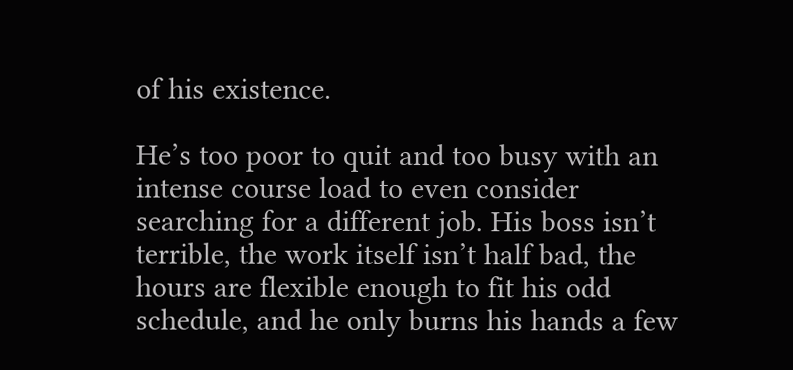of his existence.

He’s too poor to quit and too busy with an intense course load to even consider searching for a different job. His boss isn’t terrible, the work itself isn’t half bad, the hours are flexible enough to fit his odd schedule, and he only burns his hands a few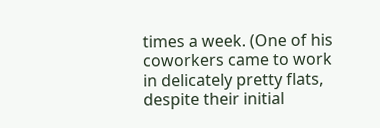times a week. (One of his coworkers came to work in delicately pretty flats, despite their initial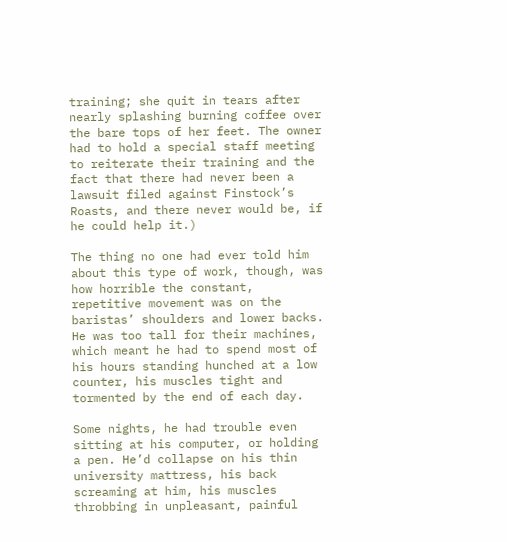training; she quit in tears after nearly splashing burning coffee over the bare tops of her feet. The owner had to hold a special staff meeting to reiterate their training and the fact that there had never been a lawsuit filed against Finstock’s Roasts, and there never would be, if he could help it.)

The thing no one had ever told him about this type of work, though, was how horrible the constant, repetitive movement was on the baristas’ shoulders and lower backs. He was too tall for their machines, which meant he had to spend most of his hours standing hunched at a low counter, his muscles tight and tormented by the end of each day.

Some nights, he had trouble even sitting at his computer, or holding a pen. He’d collapse on his thin university mattress, his back screaming at him, his muscles throbbing in unpleasant, painful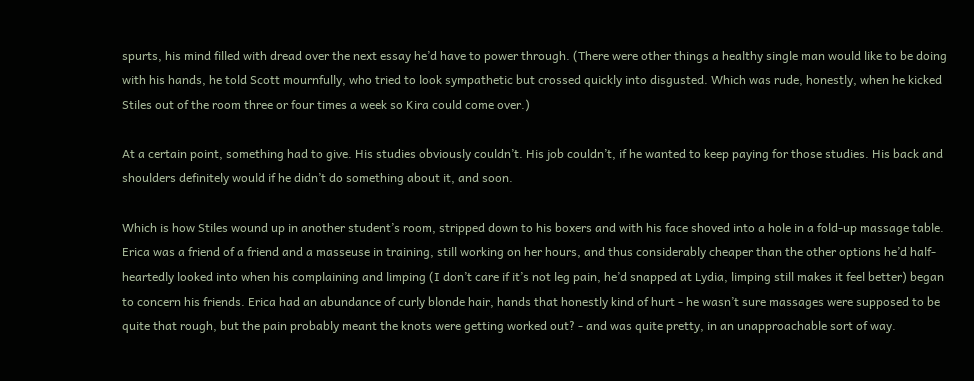spurts, his mind filled with dread over the next essay he’d have to power through. (There were other things a healthy single man would like to be doing with his hands, he told Scott mournfully, who tried to look sympathetic but crossed quickly into disgusted. Which was rude, honestly, when he kicked Stiles out of the room three or four times a week so Kira could come over.)

At a certain point, something had to give. His studies obviously couldn’t. His job couldn’t, if he wanted to keep paying for those studies. His back and shoulders definitely would if he didn’t do something about it, and soon.

Which is how Stiles wound up in another student’s room, stripped down to his boxers and with his face shoved into a hole in a fold-up massage table. Erica was a friend of a friend and a masseuse in training, still working on her hours, and thus considerably cheaper than the other options he’d half-heartedly looked into when his complaining and limping (I don’t care if it’s not leg pain, he’d snapped at Lydia, limping still makes it feel better) began to concern his friends. Erica had an abundance of curly blonde hair, hands that honestly kind of hurt - he wasn’t sure massages were supposed to be quite that rough, but the pain probably meant the knots were getting worked out? - and was quite pretty, in an unapproachable sort of way.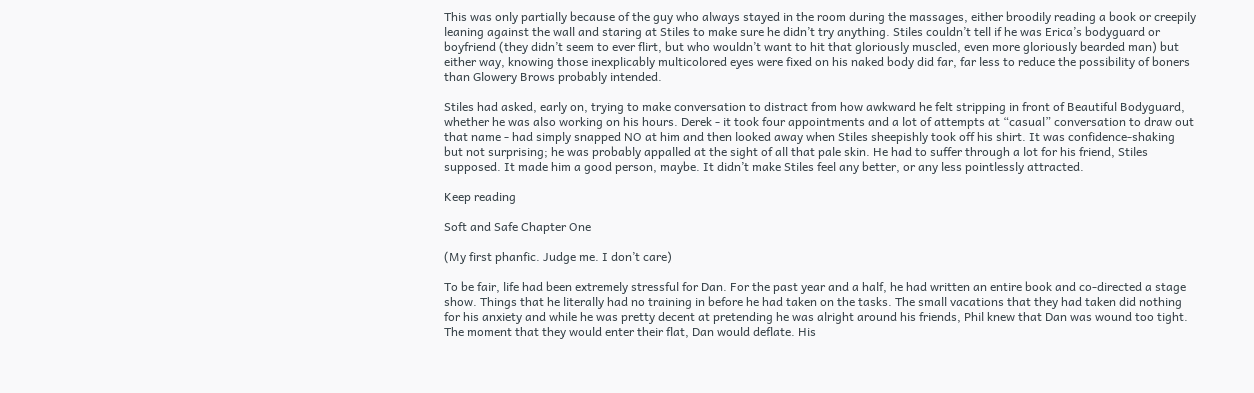This was only partially because of the guy who always stayed in the room during the massages, either broodily reading a book or creepily leaning against the wall and staring at Stiles to make sure he didn’t try anything. Stiles couldn’t tell if he was Erica’s bodyguard or boyfriend (they didn’t seem to ever flirt, but who wouldn’t want to hit that gloriously muscled, even more gloriously bearded man) but either way, knowing those inexplicably multicolored eyes were fixed on his naked body did far, far less to reduce the possibility of boners than Glowery Brows probably intended.

Stiles had asked, early on, trying to make conversation to distract from how awkward he felt stripping in front of Beautiful Bodyguard, whether he was also working on his hours. Derek - it took four appointments and a lot of attempts at “casual” conversation to draw out that name - had simply snapped NO at him and then looked away when Stiles sheepishly took off his shirt. It was confidence-shaking but not surprising; he was probably appalled at the sight of all that pale skin. He had to suffer through a lot for his friend, Stiles supposed. It made him a good person, maybe. It didn’t make Stiles feel any better, or any less pointlessly attracted.

Keep reading

Soft and Safe Chapter One

(My first phanfic. Judge me. I don’t care)

To be fair, life had been extremely stressful for Dan. For the past year and a half, he had written an entire book and co-directed a stage show. Things that he literally had no training in before he had taken on the tasks. The small vacations that they had taken did nothing for his anxiety and while he was pretty decent at pretending he was alright around his friends, Phil knew that Dan was wound too tight. The moment that they would enter their flat, Dan would deflate. His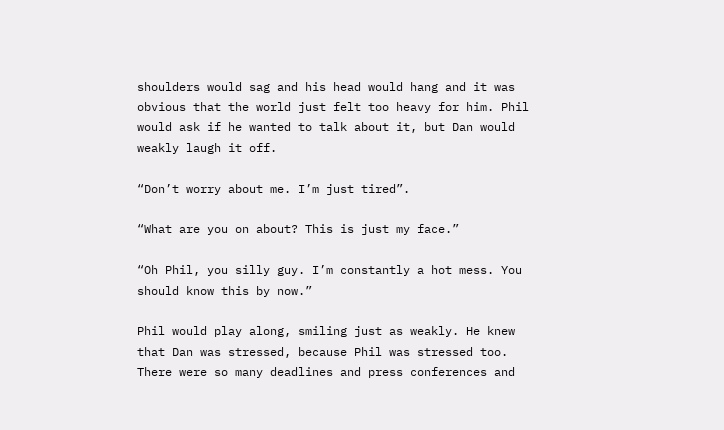shoulders would sag and his head would hang and it was obvious that the world just felt too heavy for him. Phil would ask if he wanted to talk about it, but Dan would weakly laugh it off.

“Don’t worry about me. I’m just tired”.

“What are you on about? This is just my face.”

“Oh Phil, you silly guy. I’m constantly a hot mess. You should know this by now.”

Phil would play along, smiling just as weakly. He knew that Dan was stressed, because Phil was stressed too. There were so many deadlines and press conferences and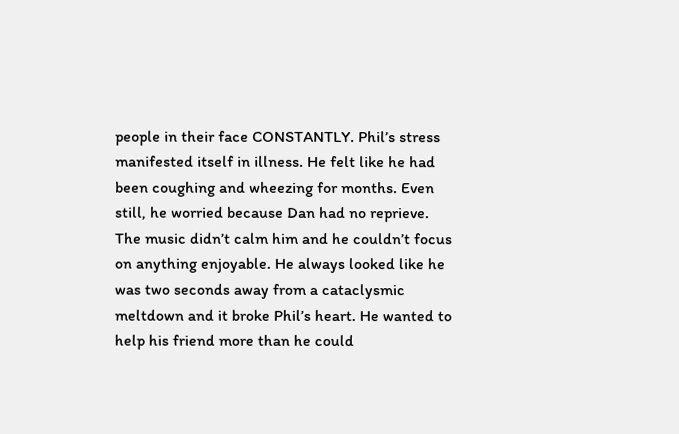people in their face CONSTANTLY. Phil’s stress manifested itself in illness. He felt like he had been coughing and wheezing for months. Even still, he worried because Dan had no reprieve. The music didn’t calm him and he couldn’t focus on anything enjoyable. He always looked like he was two seconds away from a cataclysmic meltdown and it broke Phil’s heart. He wanted to help his friend more than he could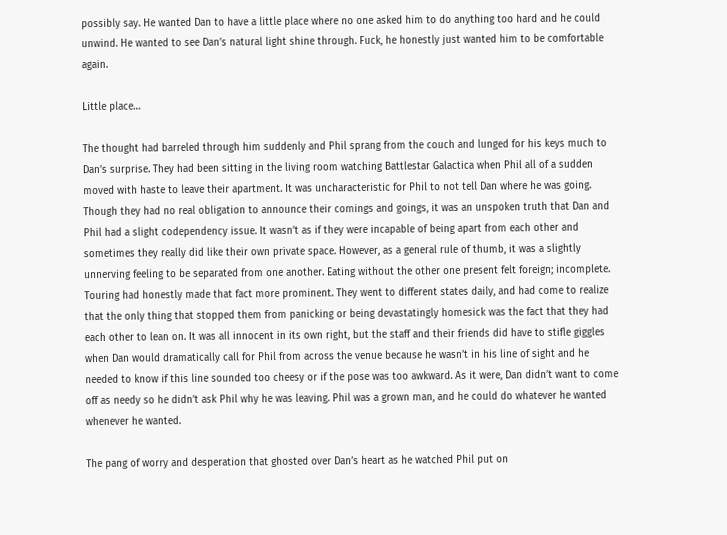possibly say. He wanted Dan to have a little place where no one asked him to do anything too hard and he could unwind. He wanted to see Dan’s natural light shine through. Fuck, he honestly just wanted him to be comfortable again.

Little place…

The thought had barreled through him suddenly and Phil sprang from the couch and lunged for his keys much to Dan’s surprise. They had been sitting in the living room watching Battlestar Galactica when Phil all of a sudden moved with haste to leave their apartment. It was uncharacteristic for Phil to not tell Dan where he was going. Though they had no real obligation to announce their comings and goings, it was an unspoken truth that Dan and Phil had a slight codependency issue. It wasn’t as if they were incapable of being apart from each other and sometimes they really did like their own private space. However, as a general rule of thumb, it was a slightly unnerving feeling to be separated from one another. Eating without the other one present felt foreign; incomplete. Touring had honestly made that fact more prominent. They went to different states daily, and had come to realize that the only thing that stopped them from panicking or being devastatingly homesick was the fact that they had each other to lean on. It was all innocent in its own right, but the staff and their friends did have to stifle giggles when Dan would dramatically call for Phil from across the venue because he wasn’t in his line of sight and he needed to know if this line sounded too cheesy or if the pose was too awkward. As it were, Dan didn’t want to come off as needy so he didn’t ask Phil why he was leaving. Phil was a grown man, and he could do whatever he wanted whenever he wanted.

The pang of worry and desperation that ghosted over Dan’s heart as he watched Phil put on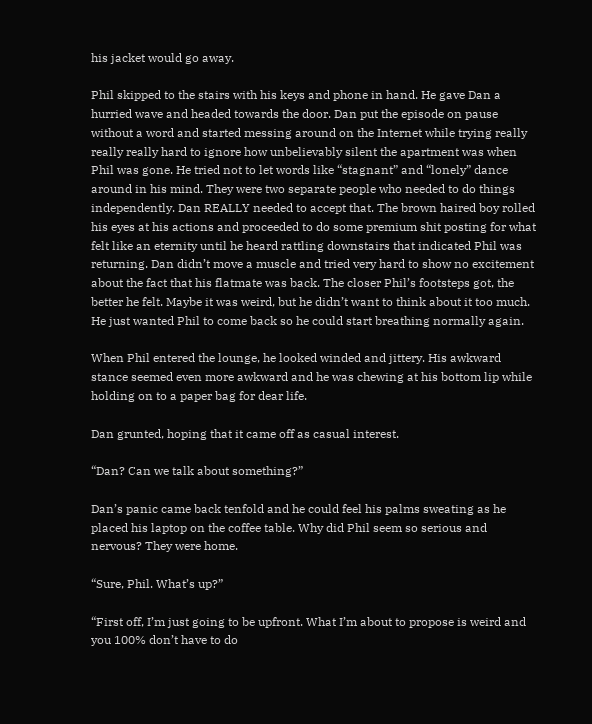his jacket would go away.

Phil skipped to the stairs with his keys and phone in hand. He gave Dan a hurried wave and headed towards the door. Dan put the episode on pause without a word and started messing around on the Internet while trying really really really hard to ignore how unbelievably silent the apartment was when Phil was gone. He tried not to let words like “stagnant” and “lonely” dance around in his mind. They were two separate people who needed to do things independently. Dan REALLY needed to accept that. The brown haired boy rolled his eyes at his actions and proceeded to do some premium shit posting for what felt like an eternity until he heard rattling downstairs that indicated Phil was returning. Dan didn’t move a muscle and tried very hard to show no excitement about the fact that his flatmate was back. The closer Phil’s footsteps got, the better he felt. Maybe it was weird, but he didn’t want to think about it too much. He just wanted Phil to come back so he could start breathing normally again.

When Phil entered the lounge, he looked winded and jittery. His awkward stance seemed even more awkward and he was chewing at his bottom lip while holding on to a paper bag for dear life.

Dan grunted, hoping that it came off as casual interest.

“Dan? Can we talk about something?”

Dan’s panic came back tenfold and he could feel his palms sweating as he placed his laptop on the coffee table. Why did Phil seem so serious and nervous? They were home.

“Sure, Phil. What’s up?”

“First off, I’m just going to be upfront. What I’m about to propose is weird and you 100% don’t have to do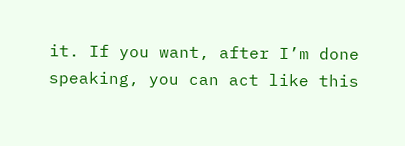it. If you want, after I’m done speaking, you can act like this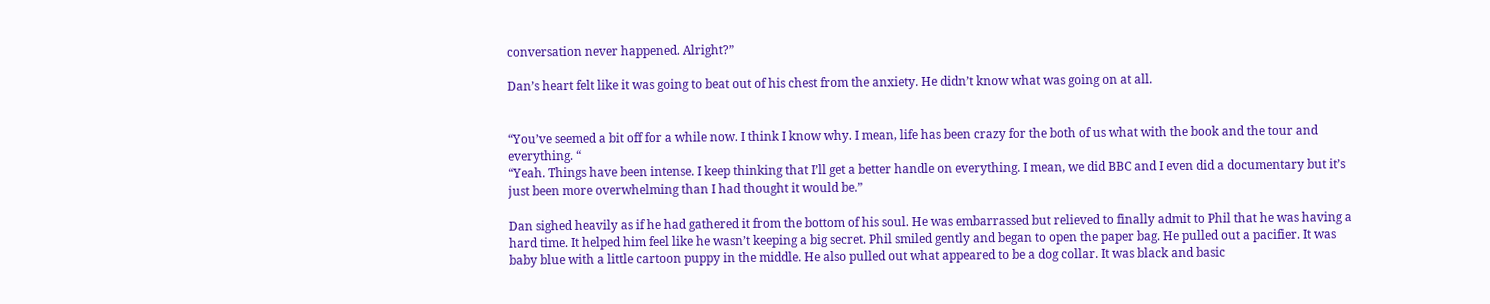conversation never happened. Alright?”

Dan’s heart felt like it was going to beat out of his chest from the anxiety. He didn’t know what was going on at all.


“You’ve seemed a bit off for a while now. I think I know why. I mean, life has been crazy for the both of us what with the book and the tour and everything. “
“Yeah. Things have been intense. I keep thinking that I’ll get a better handle on everything. I mean, we did BBC and I even did a documentary but it’s just been more overwhelming than I had thought it would be.”

Dan sighed heavily as if he had gathered it from the bottom of his soul. He was embarrassed but relieved to finally admit to Phil that he was having a hard time. It helped him feel like he wasn’t keeping a big secret. Phil smiled gently and began to open the paper bag. He pulled out a pacifier. It was baby blue with a little cartoon puppy in the middle. He also pulled out what appeared to be a dog collar. It was black and basic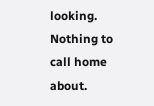looking. Nothing to call home about.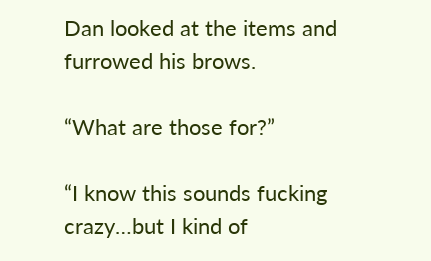Dan looked at the items and furrowed his brows.

“What are those for?”

“I know this sounds fucking crazy…but I kind of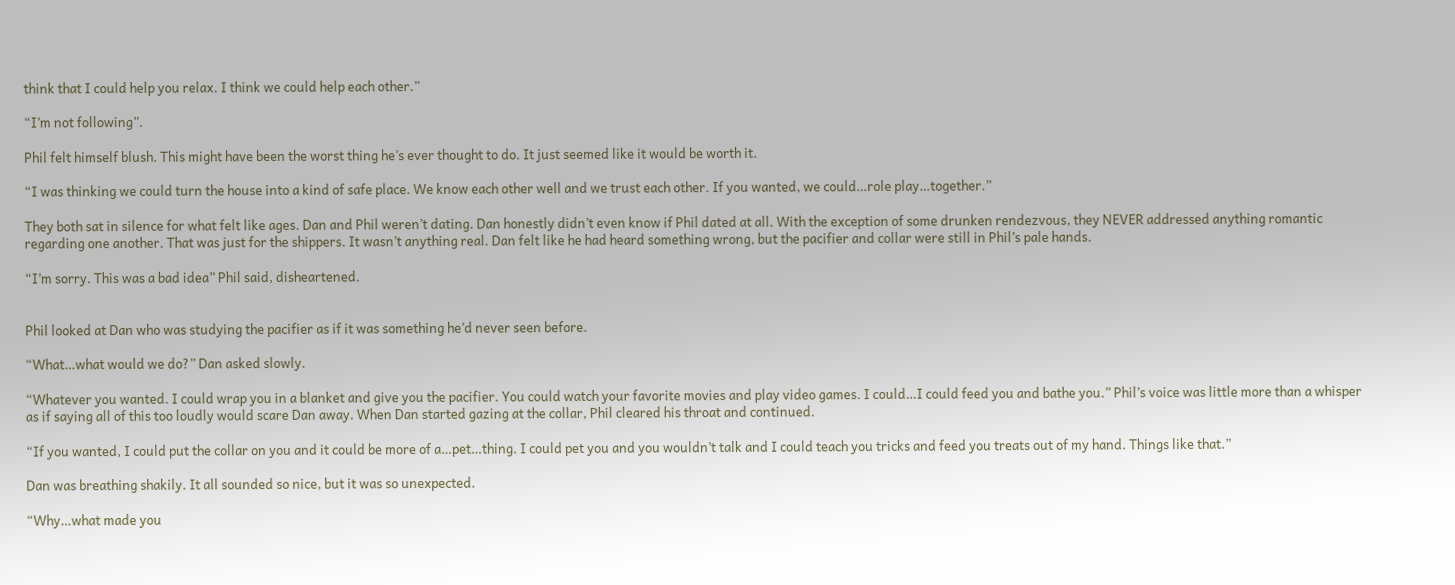think that I could help you relax. I think we could help each other.”

“I’m not following”.

Phil felt himself blush. This might have been the worst thing he’s ever thought to do. It just seemed like it would be worth it.

“I was thinking we could turn the house into a kind of safe place. We know each other well and we trust each other. If you wanted, we could…role play…together.”

They both sat in silence for what felt like ages. Dan and Phil weren’t dating. Dan honestly didn’t even know if Phil dated at all. With the exception of some drunken rendezvous, they NEVER addressed anything romantic regarding one another. That was just for the shippers. It wasn’t anything real. Dan felt like he had heard something wrong, but the pacifier and collar were still in Phil’s pale hands.

“I’m sorry. This was a bad idea” Phil said, disheartened.


Phil looked at Dan who was studying the pacifier as if it was something he’d never seen before.

“What…what would we do?” Dan asked slowly.

“Whatever you wanted. I could wrap you in a blanket and give you the pacifier. You could watch your favorite movies and play video games. I could…I could feed you and bathe you.” Phil’s voice was little more than a whisper as if saying all of this too loudly would scare Dan away. When Dan started gazing at the collar, Phil cleared his throat and continued.

“If you wanted, I could put the collar on you and it could be more of a…pet…thing. I could pet you and you wouldn’t talk and I could teach you tricks and feed you treats out of my hand. Things like that.”

Dan was breathing shakily. It all sounded so nice, but it was so unexpected.

“Why…what made you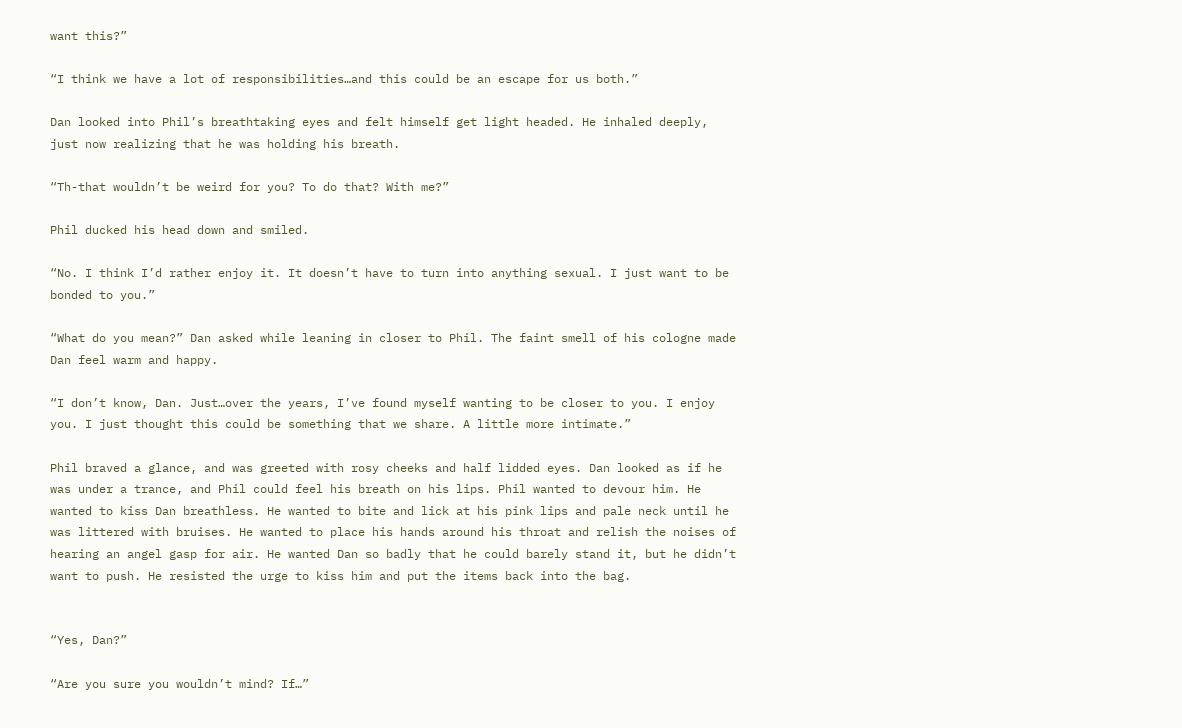want this?”

“I think we have a lot of responsibilities…and this could be an escape for us both.”

Dan looked into Phil’s breathtaking eyes and felt himself get light headed. He inhaled deeply, just now realizing that he was holding his breath.

“Th-that wouldn’t be weird for you? To do that? With me?”

Phil ducked his head down and smiled.

“No. I think I’d rather enjoy it. It doesn’t have to turn into anything sexual. I just want to be bonded to you.”

“What do you mean?” Dan asked while leaning in closer to Phil. The faint smell of his cologne made Dan feel warm and happy.

“I don’t know, Dan. Just…over the years, I’ve found myself wanting to be closer to you. I enjoy you. I just thought this could be something that we share. A little more intimate.”

Phil braved a glance, and was greeted with rosy cheeks and half lidded eyes. Dan looked as if he was under a trance, and Phil could feel his breath on his lips. Phil wanted to devour him. He wanted to kiss Dan breathless. He wanted to bite and lick at his pink lips and pale neck until he was littered with bruises. He wanted to place his hands around his throat and relish the noises of hearing an angel gasp for air. He wanted Dan so badly that he could barely stand it, but he didn’t want to push. He resisted the urge to kiss him and put the items back into the bag.


“Yes, Dan?”

“Are you sure you wouldn’t mind? If…”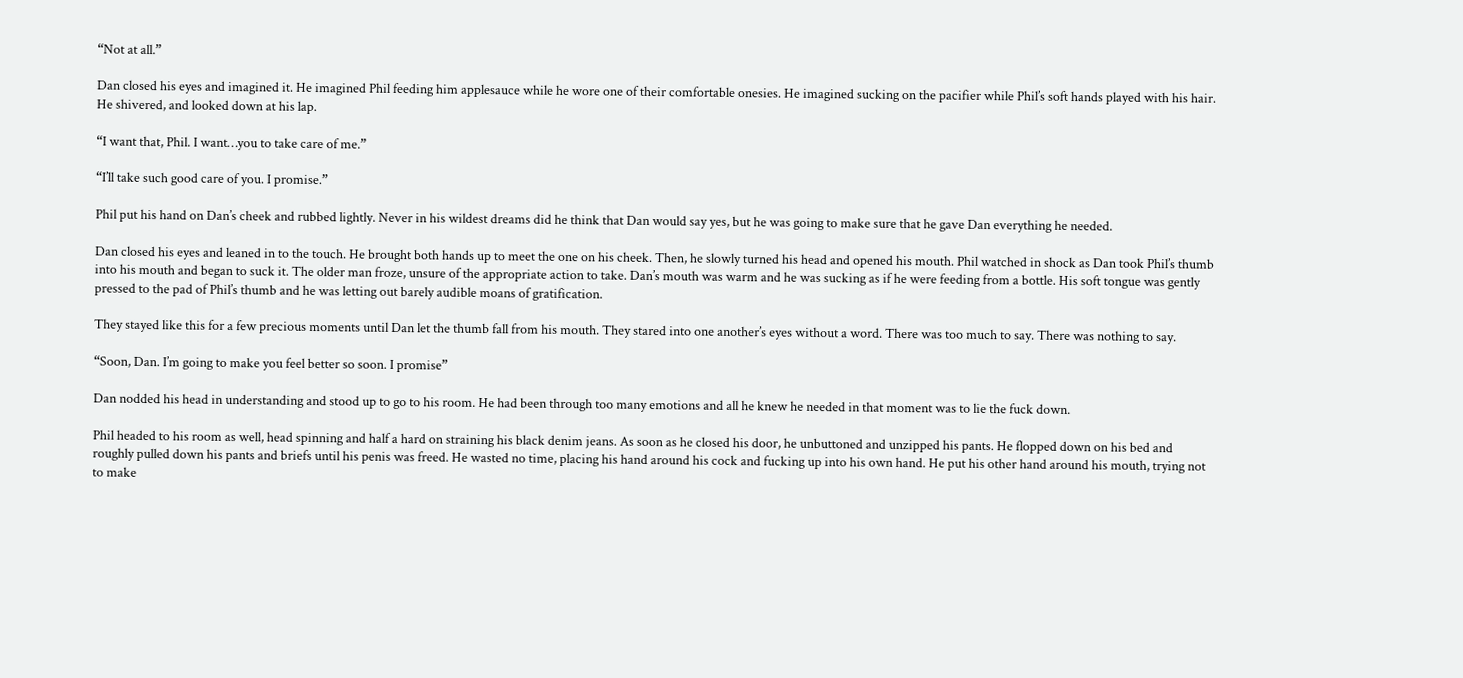“Not at all.”

Dan closed his eyes and imagined it. He imagined Phil feeding him applesauce while he wore one of their comfortable onesies. He imagined sucking on the pacifier while Phil’s soft hands played with his hair. He shivered, and looked down at his lap.

“I want that, Phil. I want…you to take care of me.”

“I’ll take such good care of you. I promise.”

Phil put his hand on Dan’s cheek and rubbed lightly. Never in his wildest dreams did he think that Dan would say yes, but he was going to make sure that he gave Dan everything he needed.

Dan closed his eyes and leaned in to the touch. He brought both hands up to meet the one on his cheek. Then, he slowly turned his head and opened his mouth. Phil watched in shock as Dan took Phil’s thumb into his mouth and began to suck it. The older man froze, unsure of the appropriate action to take. Dan’s mouth was warm and he was sucking as if he were feeding from a bottle. His soft tongue was gently pressed to the pad of Phil’s thumb and he was letting out barely audible moans of gratification.

They stayed like this for a few precious moments until Dan let the thumb fall from his mouth. They stared into one another’s eyes without a word. There was too much to say. There was nothing to say.

“Soon, Dan. I’m going to make you feel better so soon. I promise”

Dan nodded his head in understanding and stood up to go to his room. He had been through too many emotions and all he knew he needed in that moment was to lie the fuck down.

Phil headed to his room as well, head spinning and half a hard on straining his black denim jeans. As soon as he closed his door, he unbuttoned and unzipped his pants. He flopped down on his bed and roughly pulled down his pants and briefs until his penis was freed. He wasted no time, placing his hand around his cock and fucking up into his own hand. He put his other hand around his mouth, trying not to make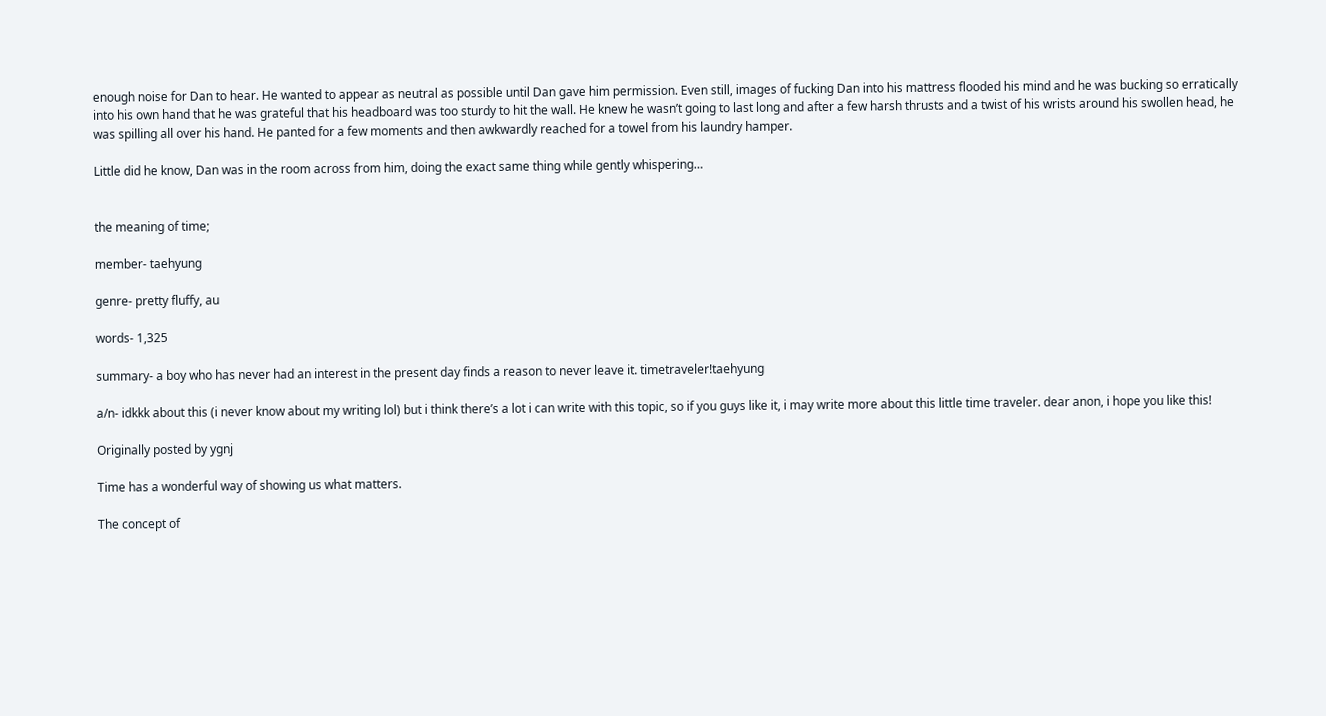enough noise for Dan to hear. He wanted to appear as neutral as possible until Dan gave him permission. Even still, images of fucking Dan into his mattress flooded his mind and he was bucking so erratically into his own hand that he was grateful that his headboard was too sturdy to hit the wall. He knew he wasn’t going to last long and after a few harsh thrusts and a twist of his wrists around his swollen head, he was spilling all over his hand. He panted for a few moments and then awkwardly reached for a towel from his laundry hamper.

Little did he know, Dan was in the room across from him, doing the exact same thing while gently whispering…


the meaning of time;

member- taehyung

genre- pretty fluffy, au

words- 1,325

summary- a boy who has never had an interest in the present day finds a reason to never leave it. timetraveler!taehyung

a/n- idkkk about this (i never know about my writing lol) but i think there’s a lot i can write with this topic, so if you guys like it, i may write more about this little time traveler. dear anon, i hope you like this!

Originally posted by ygnj

Time has a wonderful way of showing us what matters.

The concept of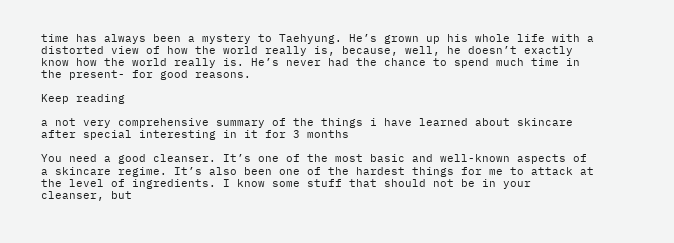time has always been a mystery to Taehyung. He’s grown up his whole life with a distorted view of how the world really is, because, well, he doesn’t exactly know how the world really is. He’s never had the chance to spend much time in the present- for good reasons.

Keep reading

a not very comprehensive summary of the things i have learned about skincare after special interesting in it for 3 months

You need a good cleanser. It’s one of the most basic and well-known aspects of a skincare regime. It’s also been one of the hardest things for me to attack at the level of ingredients. I know some stuff that should not be in your cleanser, but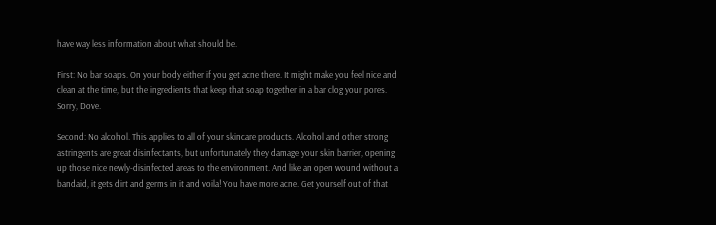have way less information about what should be.

First: No bar soaps. On your body either if you get acne there. It might make you feel nice and clean at the time, but the ingredients that keep that soap together in a bar clog your pores. Sorry, Dove.

Second: No alcohol. This applies to all of your skincare products. Alcohol and other strong astringents are great disinfectants, but unfortunately they damage your skin barrier, opening up those nice newly-disinfected areas to the environment. And like an open wound without a bandaid, it gets dirt and germs in it and voila! You have more acne. Get yourself out of that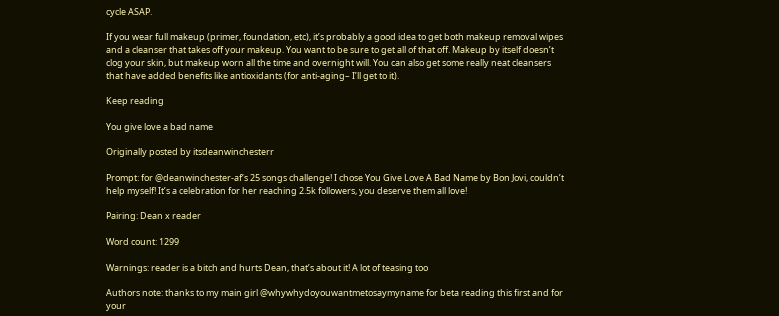cycle ASAP.

If you wear full makeup (primer, foundation, etc), it’s probably a good idea to get both makeup removal wipes and a cleanser that takes off your makeup. You want to be sure to get all of that off. Makeup by itself doesn’t clog your skin, but makeup worn all the time and overnight will. You can also get some really neat cleansers that have added benefits like antioxidants (for anti-aging– I’ll get to it).

Keep reading

You give love a bad name

Originally posted by itsdeanwinchesterr

Prompt: for @deanwinchester-af‘s 25 songs challenge! I chose You Give Love A Bad Name by Bon Jovi, couldn’t help myself! It’s a celebration for her reaching 2.5k followers, you deserve them all love!

Pairing: Dean x reader

Word count: 1299

Warnings: reader is a bitch and hurts Dean, that’s about it! A lot of teasing too

Authors note: thanks to my main girl @whywhydoyouwantmetosaymyname for beta reading this first and for your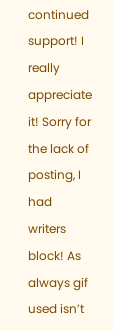continued support! I really appreciate it! Sorry for the lack of posting, I had writers block! As always gif used isn’t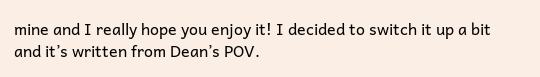mine and I really hope you enjoy it! I decided to switch it up a bit and it’s written from Dean’s POV.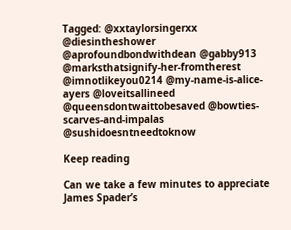Tagged: @xxtaylorsingerxx @diesintheshower @aprofoundbondwithdean @gabby913 @marksthatsignify-her-fromtherest @imnotlikeyou0214 @my-name-is-alice-ayers @loveitsallineed @queensdontwaittobesaved @bowties-scarves-and-impalas @sushidoesntneedtoknow

Keep reading

Can we take a few minutes to appreciate James Spader’s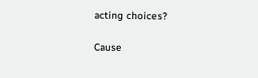acting choices?

Cause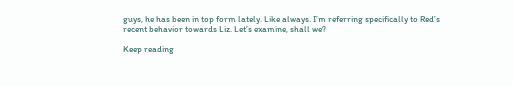guys, he has been in top form lately. Like always. I’m referring specifically to Red’s recent behavior towards Liz. Let’s examine, shall we?

Keep reading